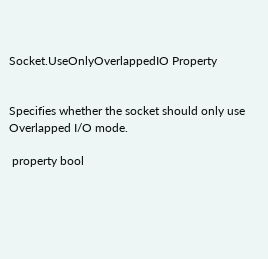Socket.UseOnlyOverlappedIO Property


Specifies whether the socket should only use Overlapped I/O mode.

 property bool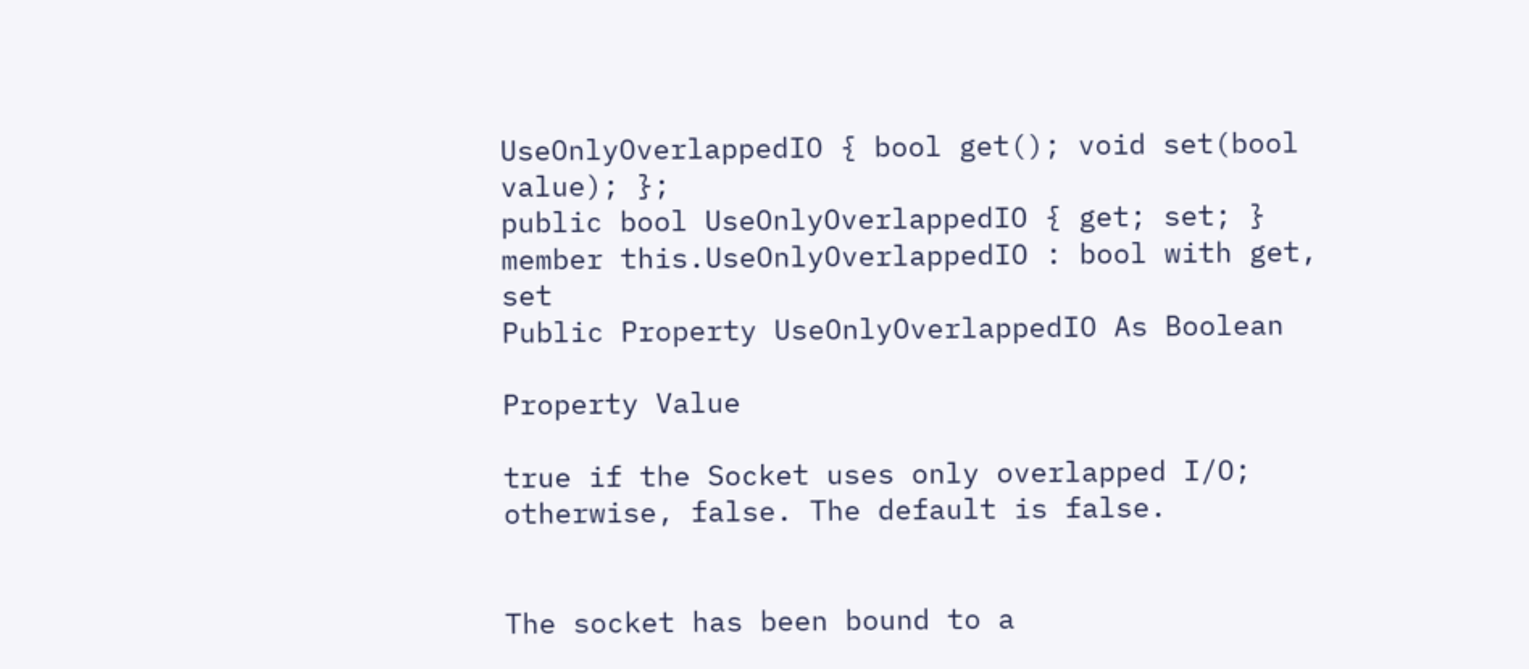UseOnlyOverlappedIO { bool get(); void set(bool value); };
public bool UseOnlyOverlappedIO { get; set; }
member this.UseOnlyOverlappedIO : bool with get, set
Public Property UseOnlyOverlappedIO As Boolean

Property Value

true if the Socket uses only overlapped I/O; otherwise, false. The default is false.


The socket has been bound to a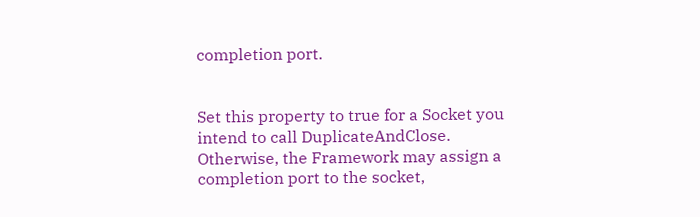completion port.


Set this property to true for a Socket you intend to call DuplicateAndClose. Otherwise, the Framework may assign a completion port to the socket,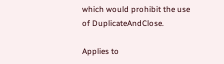which would prohibit the use of DuplicateAndClose.

Applies to